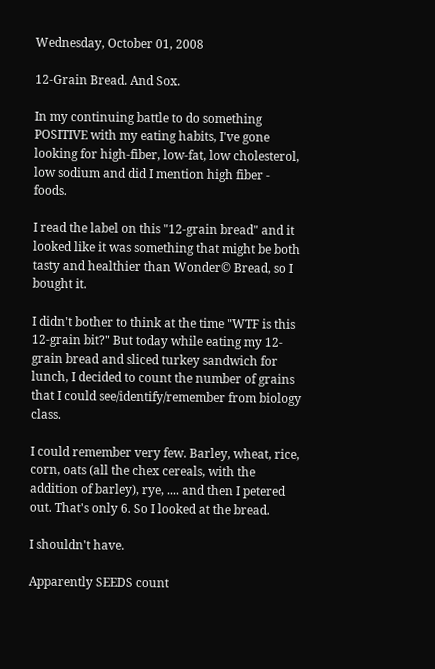Wednesday, October 01, 2008

12-Grain Bread. And Sox.

In my continuing battle to do something POSITIVE with my eating habits, I've gone looking for high-fiber, low-fat, low cholesterol, low sodium and did I mention high fiber - foods.

I read the label on this "12-grain bread" and it looked like it was something that might be both tasty and healthier than Wonder© Bread, so I bought it.

I didn't bother to think at the time "WTF is this 12-grain bit?" But today while eating my 12-grain bread and sliced turkey sandwich for lunch, I decided to count the number of grains that I could see/identify/remember from biology class.

I could remember very few. Barley, wheat, rice, corn, oats (all the chex cereals, with the addition of barley), rye, .... and then I petered out. That's only 6. So I looked at the bread.

I shouldn't have.

Apparently SEEDS count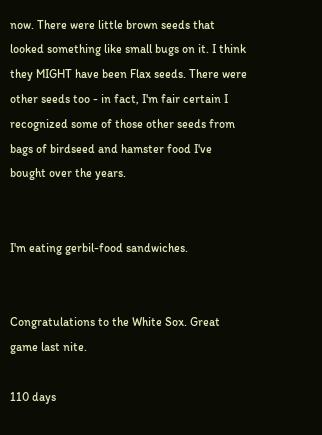now. There were little brown seeds that looked something like small bugs on it. I think they MIGHT have been Flax seeds. There were other seeds too - in fact, I'm fair certain I recognized some of those other seeds from bags of birdseed and hamster food I've bought over the years.


I'm eating gerbil-food sandwiches.


Congratulations to the White Sox. Great game last nite.

110 days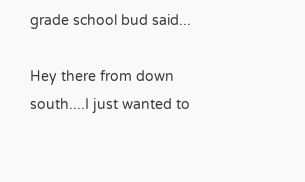grade school bud said...

Hey there from down south....I just wanted to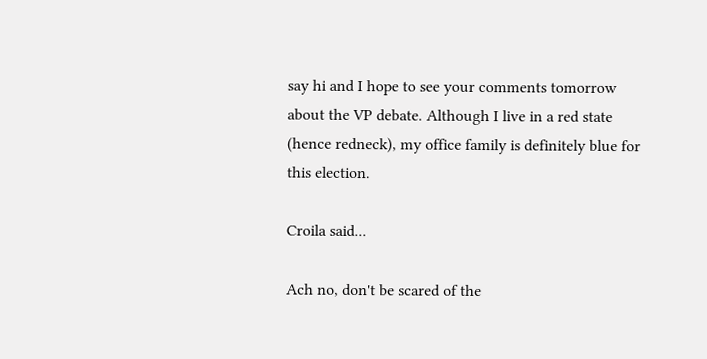say hi and I hope to see your comments tomorrow about the VP debate. Although I live in a red state (hence redneck), my office family is definitely blue for this election.

Croila said...

Ach no, don't be scared of the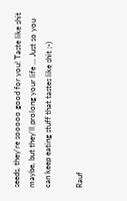seeds, they're sooooo good for you! Taste like shit maybe, but they'll prolong your life ... Just so you can keep eating stuff that tastes like shit ;-)

Rauf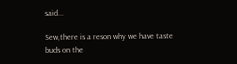said...

Sew,there is a reson why we have taste buds on the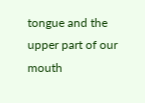tongue and the upper part of our mouth